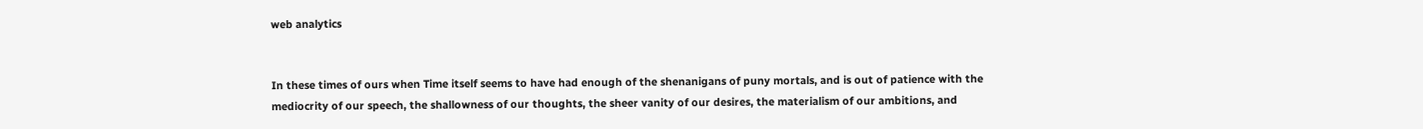web analytics


In these times of ours when Time itself seems to have had enough of the shenanigans of puny mortals, and is out of patience with the mediocrity of our speech, the shallowness of our thoughts, the sheer vanity of our desires, the materialism of our ambitions, and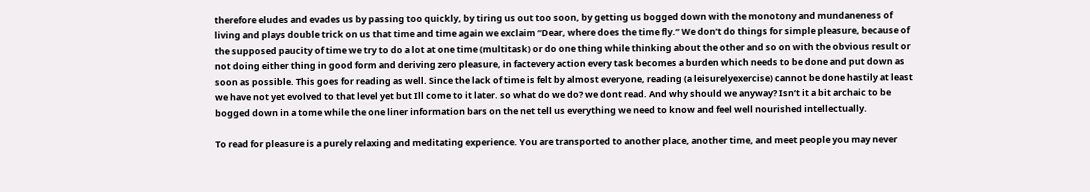therefore eludes and evades us by passing too quickly, by tiring us out too soon, by getting us bogged down with the monotony and mundaneness of living and plays double trick on us that time and time again we exclaim “Dear, where does the time fly.” We don’t do things for simple pleasure, because of the supposed paucity of time we try to do a lot at one time (multitask) or do one thing while thinking about the other and so on with the obvious result or not doing either thing in good form and deriving zero pleasure, in factevery action every task becomes a burden which needs to be done and put down as soon as possible. This goes for reading as well. Since the lack of time is felt by almost everyone, reading (a leisurelyexercise) cannot be done hastily at least we have not yet evolved to that level yet but Ill come to it later. so what do we do? we dont read. And why should we anyway? Isn’t it a bit archaic to be bogged down in a tome while the one liner information bars on the net tell us everything we need to know and feel well nourished intellectually.

To read for pleasure is a purely relaxing and meditating experience. You are transported to another place, another time, and meet people you may never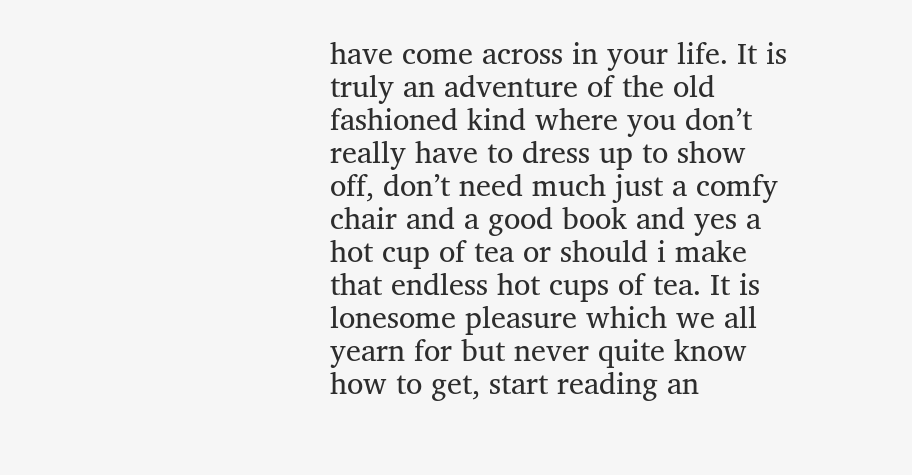have come across in your life. It is truly an adventure of the old fashioned kind where you don’t really have to dress up to show off, don’t need much just a comfy chair and a good book and yes a hot cup of tea or should i make that endless hot cups of tea. It is lonesome pleasure which we all yearn for but never quite know how to get, start reading an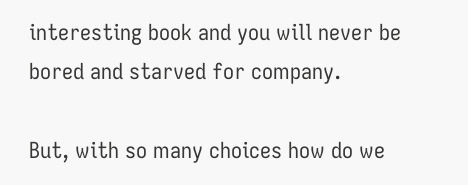interesting book and you will never be bored and starved for company.

But, with so many choices how do we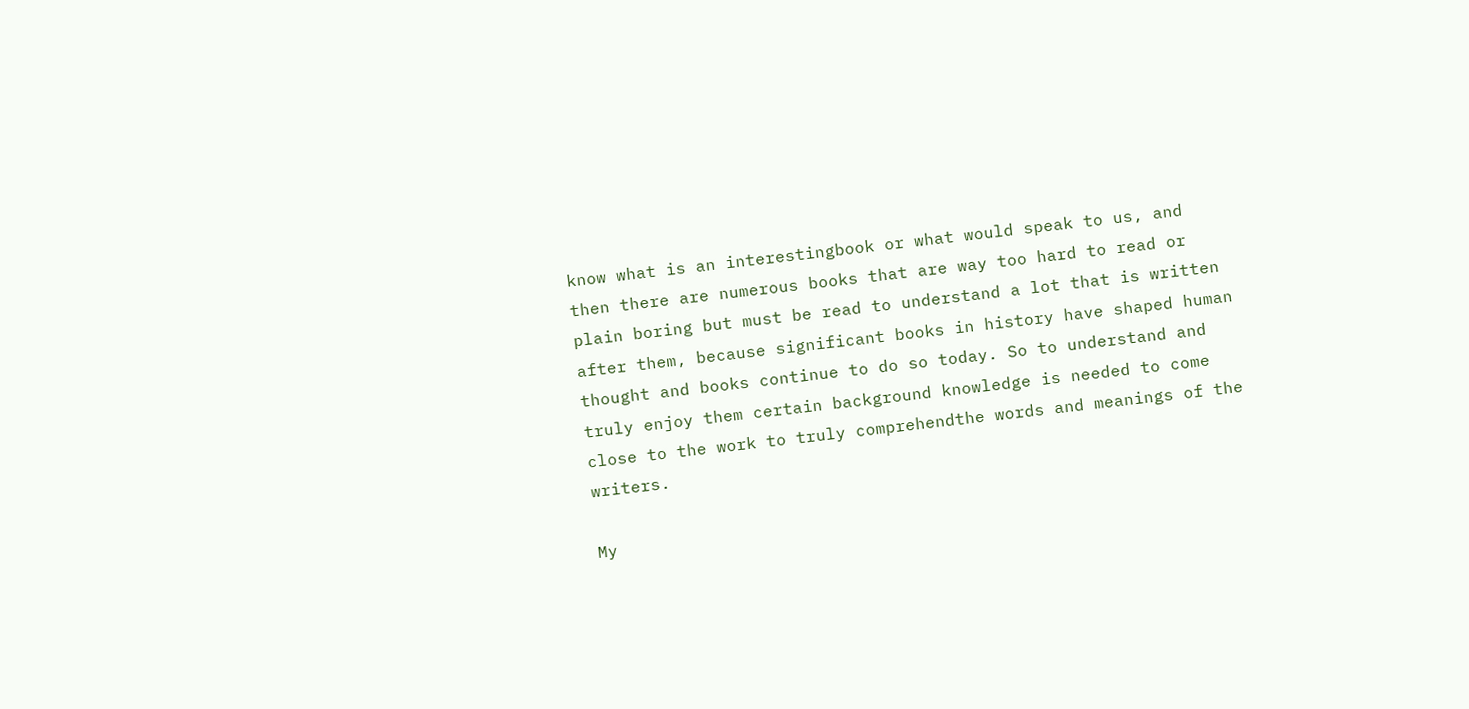know what is an interestingbook or what would speak to us, and then there are numerous books that are way too hard to read or plain boring but must be read to understand a lot that is written after them, because significant books in history have shaped human thought and books continue to do so today. So to understand and truly enjoy them certain background knowledge is needed to come close to the work to truly comprehendthe words and meanings of the writers.

My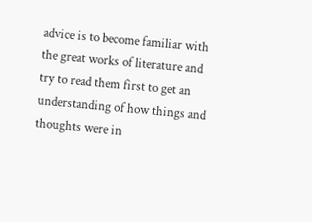advice is to become familiar with the great works of literature and try to read them first to get an understanding of how things and thoughts were in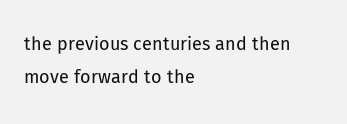the previous centuries and then move forward to the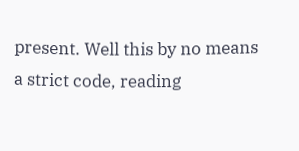present. Well this by no means a strict code, reading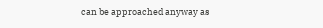can be approached anyway as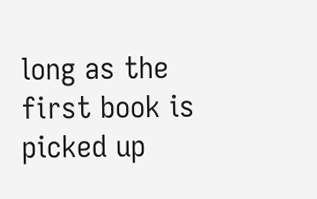long as the first book is picked up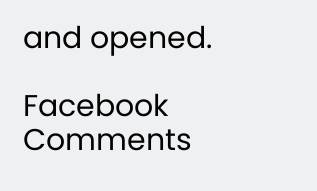and opened.

Facebook Comments